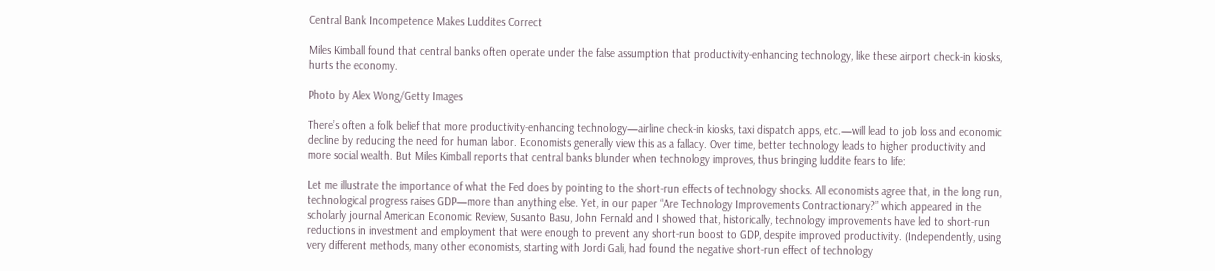Central Bank Incompetence Makes Luddites Correct

Miles Kimball found that central banks often operate under the false assumption that productivity-enhancing technology, like these airport check-in kiosks, hurts the economy.

Photo by Alex Wong/Getty Images

There’s often a folk belief that more productivity-enhancing technology—airline check-in kiosks, taxi dispatch apps, etc.—will lead to job loss and economic decline by reducing the need for human labor. Economists generally view this as a fallacy. Over time, better technology leads to higher productivity and more social wealth. But Miles Kimball reports that central banks blunder when technology improves, thus bringing luddite fears to life:

Let me illustrate the importance of what the Fed does by pointing to the short-run effects of technology shocks. All economists agree that, in the long run, technological progress raises GDP—more than anything else. Yet, in our paper “Are Technology Improvements Contractionary?” which appeared in the scholarly journal American Economic Review, Susanto Basu, John Fernald and I showed that, historically, technology improvements have led to short-run reductions in investment and employment that were enough to prevent any short-run boost to GDP, despite improved productivity. (Independently, using very different methods, many other economists, starting with Jordi Gali, had found the negative short-run effect of technology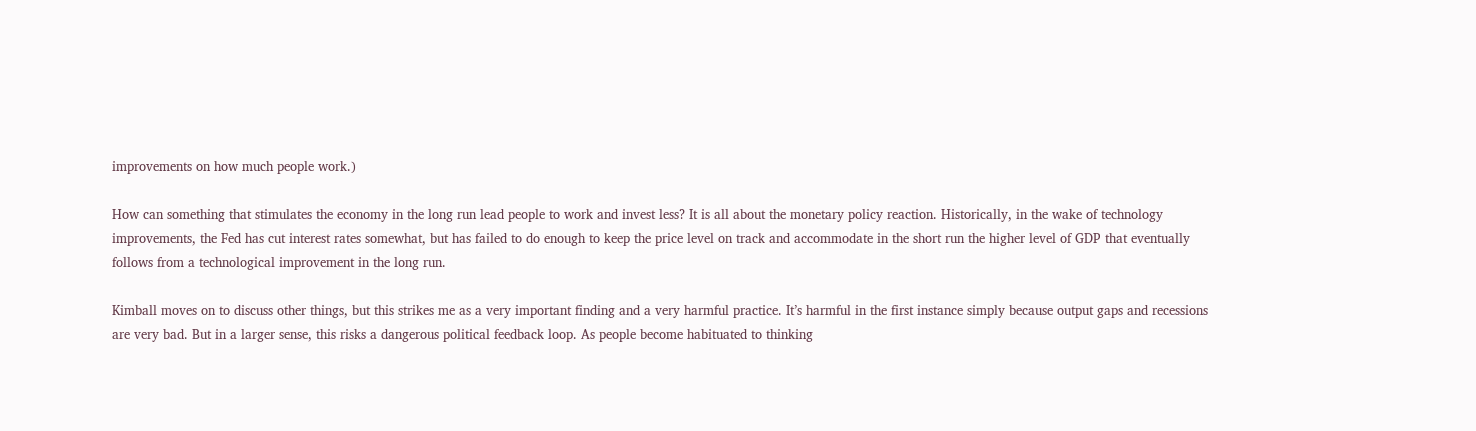improvements on how much people work.)

How can something that stimulates the economy in the long run lead people to work and invest less? It is all about the monetary policy reaction. Historically, in the wake of technology improvements, the Fed has cut interest rates somewhat, but has failed to do enough to keep the price level on track and accommodate in the short run the higher level of GDP that eventually follows from a technological improvement in the long run.

Kimball moves on to discuss other things, but this strikes me as a very important finding and a very harmful practice. It’s harmful in the first instance simply because output gaps and recessions are very bad. But in a larger sense, this risks a dangerous political feedback loop. As people become habituated to thinking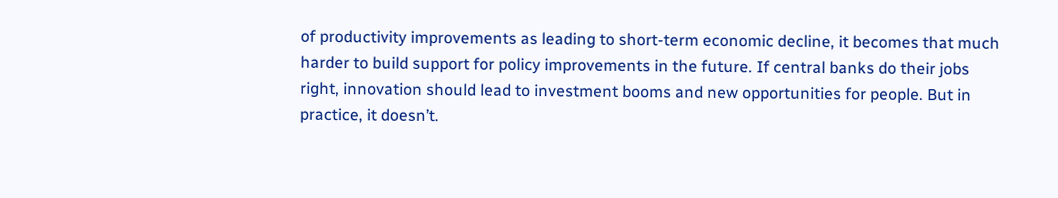of productivity improvements as leading to short-term economic decline, it becomes that much harder to build support for policy improvements in the future. If central banks do their jobs right, innovation should lead to investment booms and new opportunities for people. But in practice, it doesn’t.